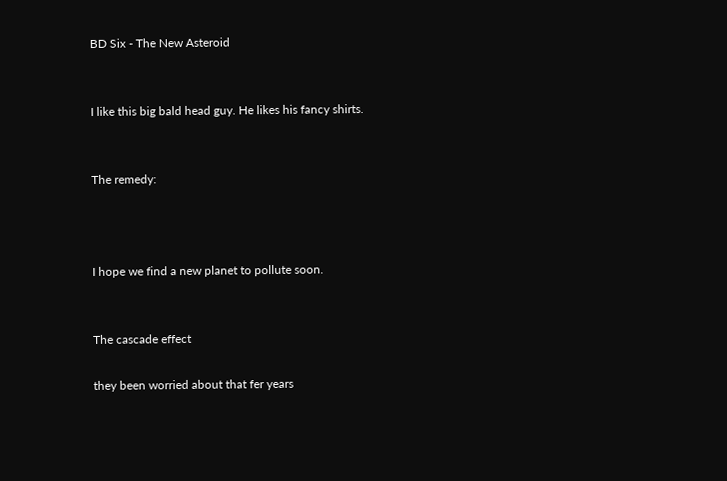BD Six - The New Asteroid


I like this big bald head guy. He likes his fancy shirts.


The remedy:



I hope we find a new planet to pollute soon.


The cascade effect

they been worried about that fer years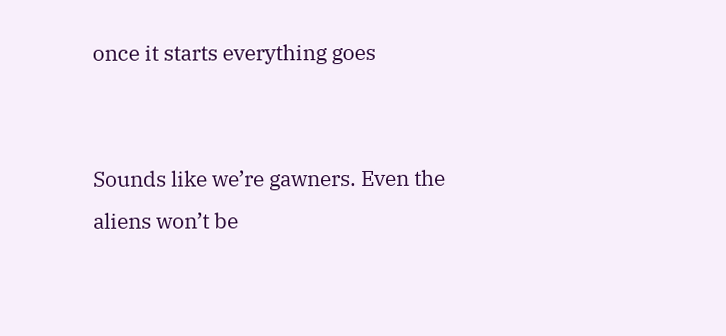once it starts everything goes


Sounds like we’re gawners. Even the aliens won’t be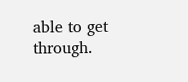able to get through.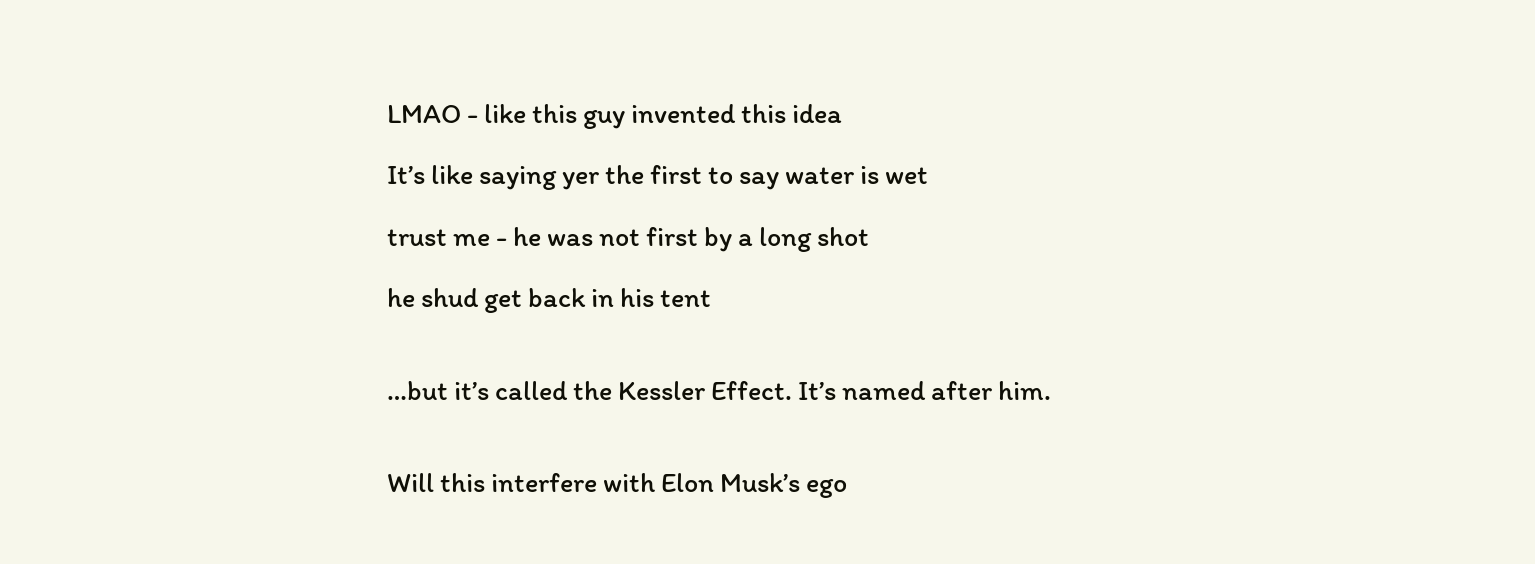LMAO - like this guy invented this idea

It’s like saying yer the first to say water is wet

trust me - he was not first by a long shot

he shud get back in his tent


…but it’s called the Kessler Effect. It’s named after him.


Will this interfere with Elon Musk’s ego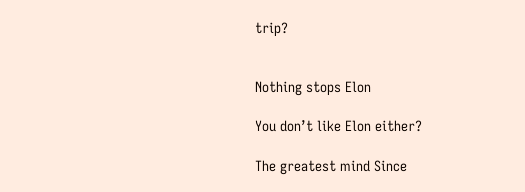trip?


Nothing stops Elon

You don’t like Elon either?

The greatest mind Since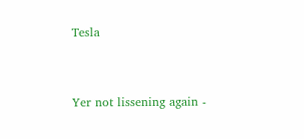Tesla


Yer not lissening again -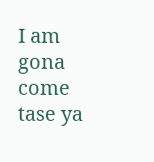I am gona come tase ya